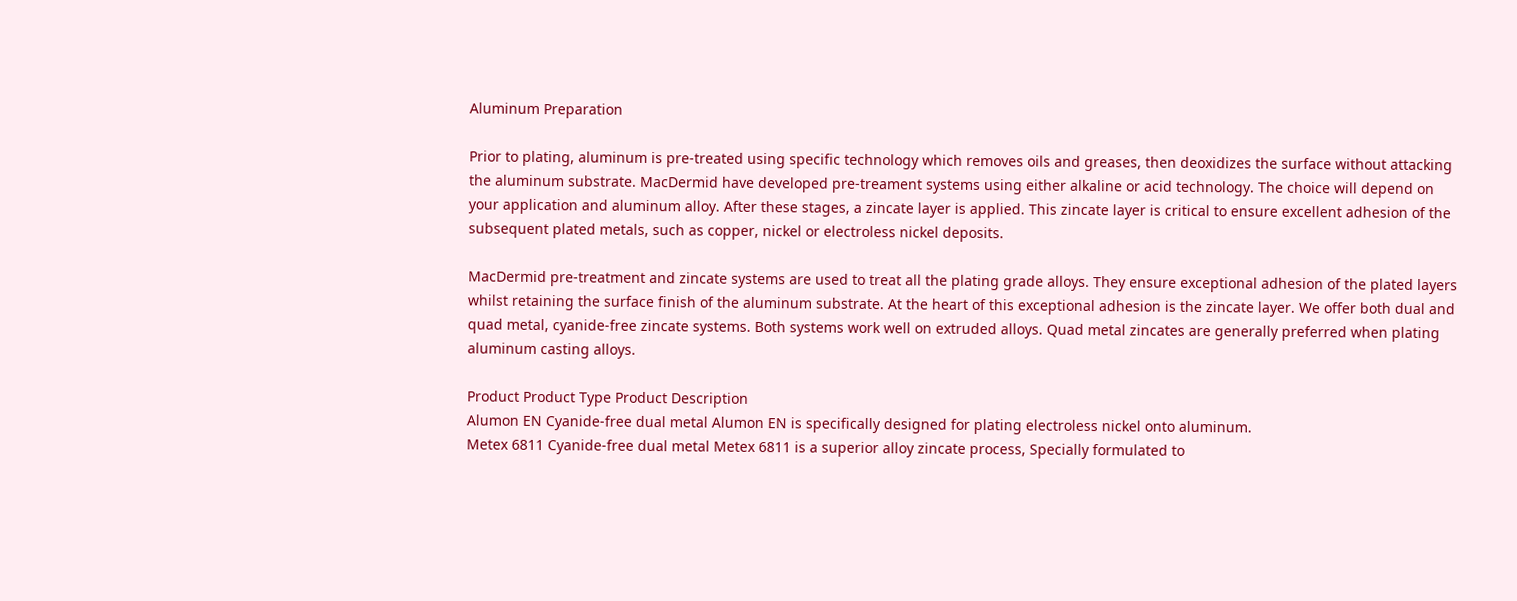Aluminum Preparation

Prior to plating, aluminum is pre-treated using specific technology which removes oils and greases, then deoxidizes the surface without attacking the aluminum substrate. MacDermid have developed pre-treament systems using either alkaline or acid technology. The choice will depend on your application and aluminum alloy. After these stages, a zincate layer is applied. This zincate layer is critical to ensure excellent adhesion of the subsequent plated metals, such as copper, nickel or electroless nickel deposits.

MacDermid pre-treatment and zincate systems are used to treat all the plating grade alloys. They ensure exceptional adhesion of the plated layers whilst retaining the surface finish of the aluminum substrate. At the heart of this exceptional adhesion is the zincate layer. We offer both dual and quad metal, cyanide-free zincate systems. Both systems work well on extruded alloys. Quad metal zincates are generally preferred when plating aluminum casting alloys.

Product Product Type Product Description
Alumon EN Cyanide-free dual metal Alumon EN is specifically designed for plating electroless nickel onto aluminum.
Metex 6811 Cyanide-free dual metal Metex 6811 is a superior alloy zincate process, Specially formulated to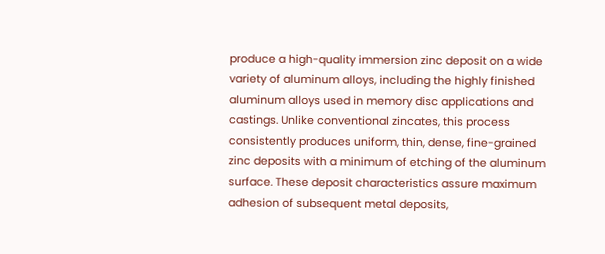produce a high-quality immersion zinc deposit on a wide variety of aluminum alloys, including the highly finished aluminum alloys used in memory disc applications and castings. Unlike conventional zincates, this process consistently produces uniform, thin, dense, fine-grained zinc deposits with a minimum of etching of the aluminum surface. These deposit characteristics assure maximum adhesion of subsequent metal deposits,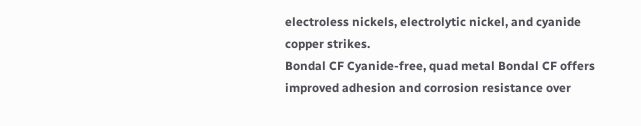electroless nickels, electrolytic nickel, and cyanide copper strikes.
Bondal CF Cyanide-free, quad metal Bondal CF offers improved adhesion and corrosion resistance over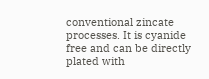conventional zincate processes. It is cyanide free and can be directly plated with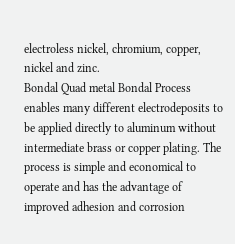electroless nickel, chromium, copper, nickel and zinc.
Bondal Quad metal Bondal Process enables many different electrodeposits to be applied directly to aluminum without intermediate brass or copper plating. The process is simple and economical to operate and has the advantage of improved adhesion and corrosion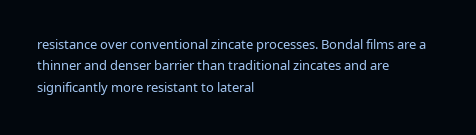resistance over conventional zincate processes. Bondal films are a thinner and denser barrier than traditional zincates and are significantly more resistant to lateral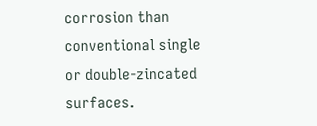corrosion than conventional single or double-zincated surfaces.